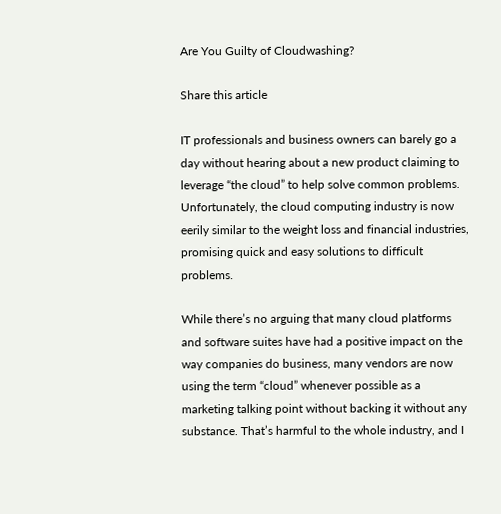Are You Guilty of Cloudwashing?

Share this article

IT professionals and business owners can barely go a day without hearing about a new product claiming to leverage “the cloud” to help solve common problems. Unfortunately, the cloud computing industry is now eerily similar to the weight loss and financial industries, promising quick and easy solutions to difficult problems.

While there’s no arguing that many cloud platforms and software suites have had a positive impact on the way companies do business, many vendors are now using the term “cloud” whenever possible as a marketing talking point without backing it without any substance. That’s harmful to the whole industry, and I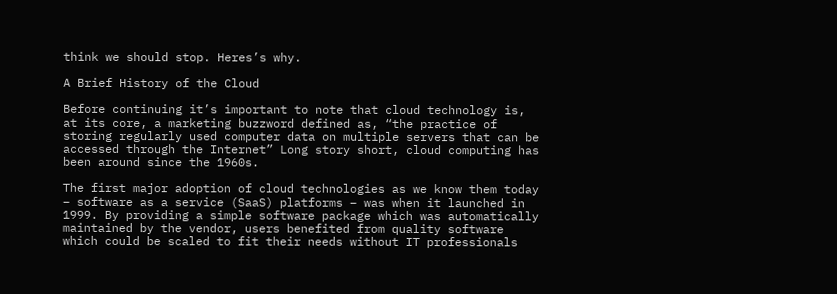think we should stop. Heres’s why.

A Brief History of the Cloud

Before continuing it’s important to note that cloud technology is, at its core, a marketing buzzword defined as, “the practice of storing regularly used computer data on multiple servers that can be accessed through the Internet” Long story short, cloud computing has been around since the 1960s.

The first major adoption of cloud technologies as we know them today – software as a service (SaaS) platforms – was when it launched in 1999. By providing a simple software package which was automatically maintained by the vendor, users benefited from quality software which could be scaled to fit their needs without IT professionals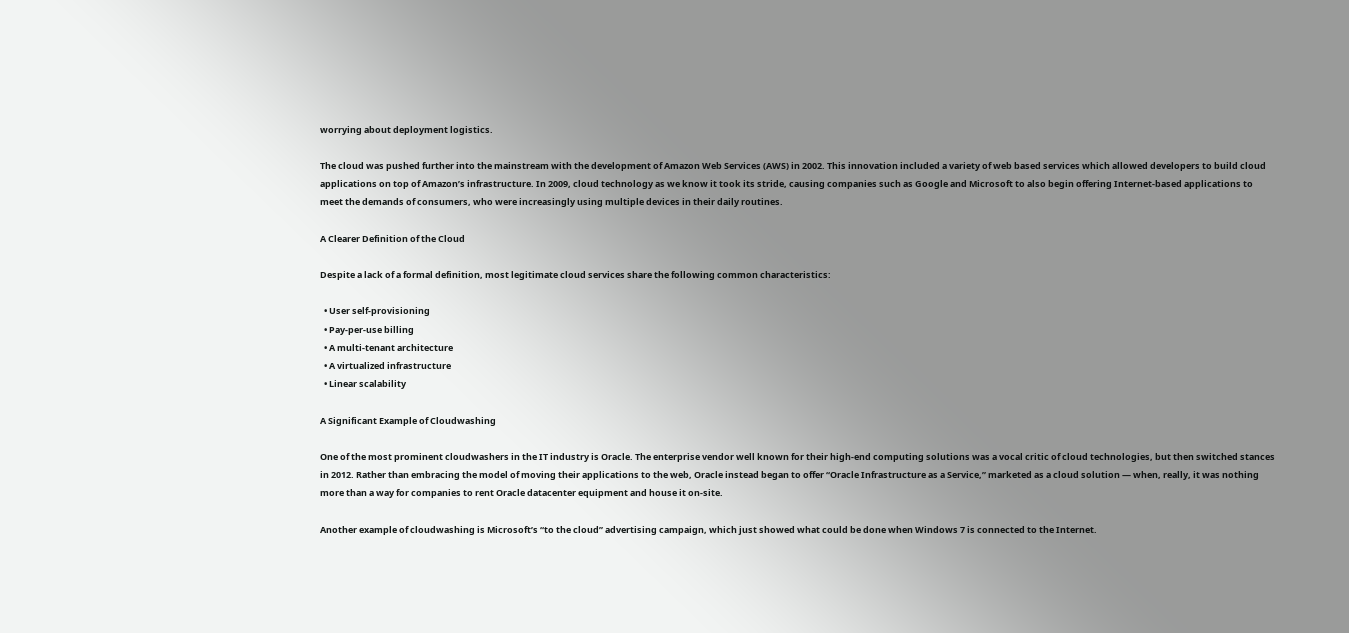worrying about deployment logistics.

The cloud was pushed further into the mainstream with the development of Amazon Web Services (AWS) in 2002. This innovation included a variety of web based services which allowed developers to build cloud applications on top of Amazon’s infrastructure. In 2009, cloud technology as we know it took its stride, causing companies such as Google and Microsoft to also begin offering Internet-based applications to meet the demands of consumers, who were increasingly using multiple devices in their daily routines.

A Clearer Definition of the Cloud

Despite a lack of a formal definition, most legitimate cloud services share the following common characteristics:

  • User self-provisioning
  • Pay-per-use billing
  • A multi-tenant architecture
  • A virtualized infrastructure
  • Linear scalability

A Significant Example of Cloudwashing

One of the most prominent cloudwashers in the IT industry is Oracle. The enterprise vendor well known for their high-end computing solutions was a vocal critic of cloud technologies, but then switched stances in 2012. Rather than embracing the model of moving their applications to the web, Oracle instead began to offer “Oracle Infrastructure as a Service,” marketed as a cloud solution — when, really, it was nothing more than a way for companies to rent Oracle datacenter equipment and house it on-site.

Another example of cloudwashing is Microsoft’s “to the cloud” advertising campaign, which just showed what could be done when Windows 7 is connected to the Internet.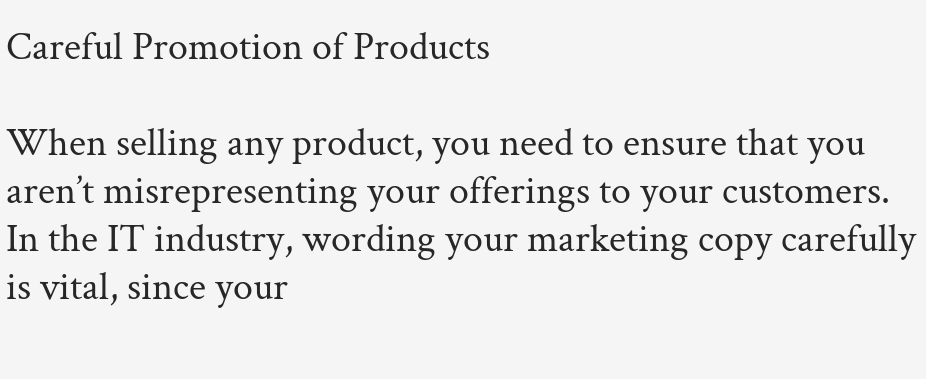Careful Promotion of Products

When selling any product, you need to ensure that you aren’t misrepresenting your offerings to your customers. In the IT industry, wording your marketing copy carefully is vital, since your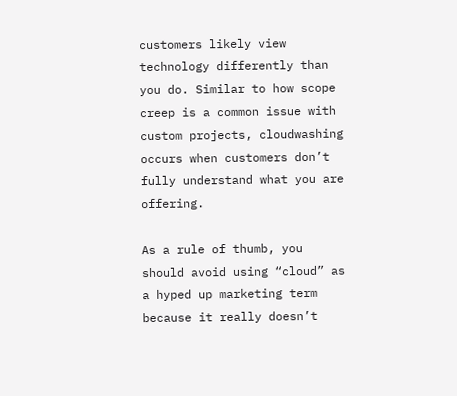customers likely view technology differently than you do. Similar to how scope creep is a common issue with custom projects, cloudwashing occurs when customers don’t fully understand what you are offering.

As a rule of thumb, you should avoid using “cloud” as a hyped up marketing term because it really doesn’t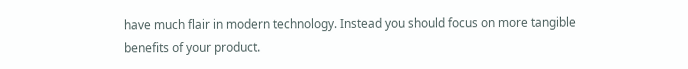have much flair in modern technology. Instead you should focus on more tangible benefits of your product.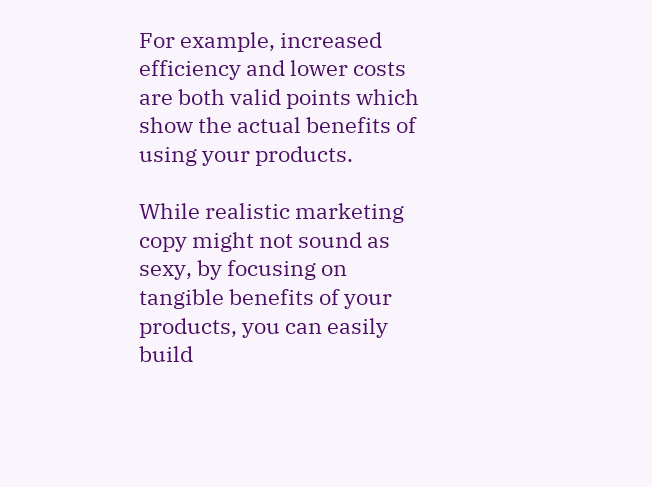For example, increased efficiency and lower costs are both valid points which show the actual benefits of using your products.

While realistic marketing copy might not sound as sexy, by focusing on tangible benefits of your products, you can easily build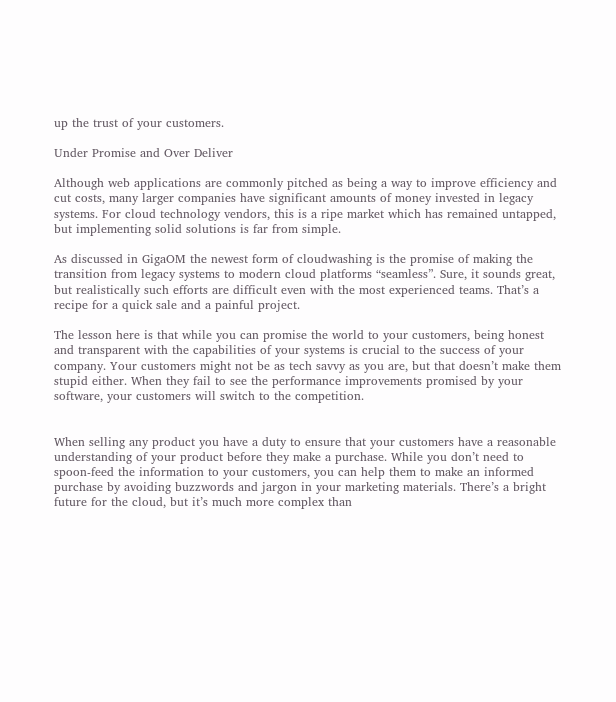up the trust of your customers.

Under Promise and Over Deliver

Although web applications are commonly pitched as being a way to improve efficiency and cut costs, many larger companies have significant amounts of money invested in legacy systems. For cloud technology vendors, this is a ripe market which has remained untapped, but implementing solid solutions is far from simple.

As discussed in GigaOM the newest form of cloudwashing is the promise of making the transition from legacy systems to modern cloud platforms “seamless”. Sure, it sounds great, but realistically such efforts are difficult even with the most experienced teams. That’s a recipe for a quick sale and a painful project.

The lesson here is that while you can promise the world to your customers, being honest and transparent with the capabilities of your systems is crucial to the success of your company. Your customers might not be as tech savvy as you are, but that doesn’t make them stupid either. When they fail to see the performance improvements promised by your software, your customers will switch to the competition.


When selling any product you have a duty to ensure that your customers have a reasonable understanding of your product before they make a purchase. While you don’t need to spoon-feed the information to your customers, you can help them to make an informed purchase by avoiding buzzwords and jargon in your marketing materials. There’s a bright future for the cloud, but it’s much more complex than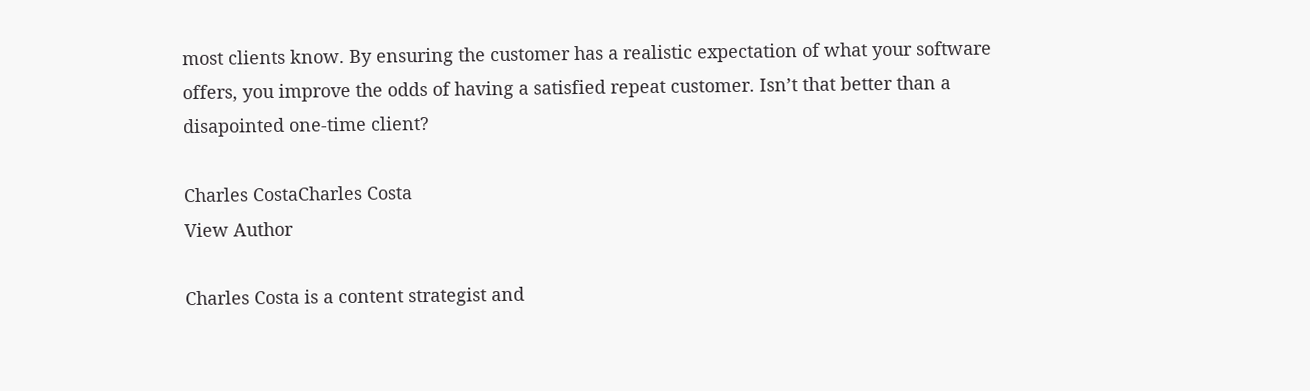most clients know. By ensuring the customer has a realistic expectation of what your software offers, you improve the odds of having a satisfied repeat customer. Isn’t that better than a disapointed one-time client?

Charles CostaCharles Costa
View Author

Charles Costa is a content strategist and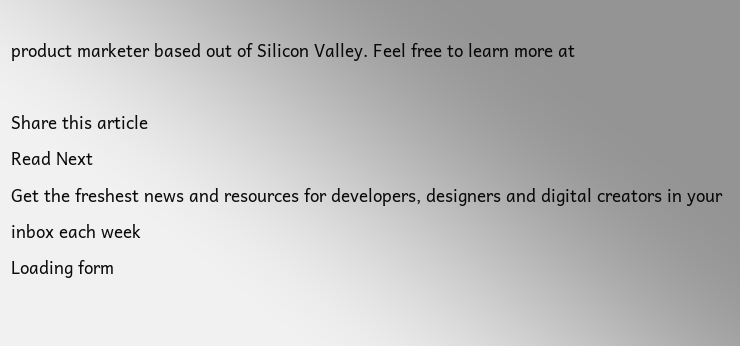product marketer based out of Silicon Valley. Feel free to learn more at

Share this article
Read Next
Get the freshest news and resources for developers, designers and digital creators in your inbox each week
Loading form